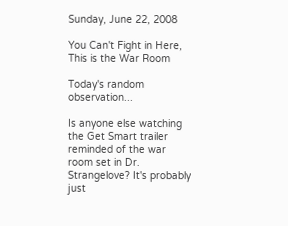Sunday, June 22, 2008

You Can't Fight in Here, This is the War Room

Today's random observation...

Is anyone else watching the Get Smart trailer reminded of the war room set in Dr. Strangelove? It's probably just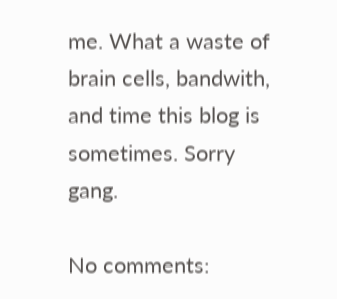me. What a waste of brain cells, bandwith, and time this blog is sometimes. Sorry gang.

No comments: